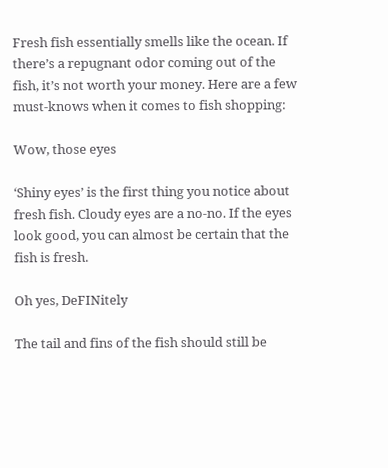Fresh fish essentially smells like the ocean. If there’s a repugnant odor coming out of the fish, it’s not worth your money. Here are a few must-knows when it comes to fish shopping:

Wow, those eyes

‘Shiny eyes’ is the first thing you notice about fresh fish. Cloudy eyes are a no-no. If the eyes look good, you can almost be certain that the fish is fresh.

Oh yes, DeFINitely

The tail and fins of the fish should still be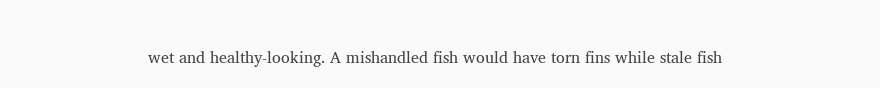wet and healthy-looking. A mishandled fish would have torn fins while stale fish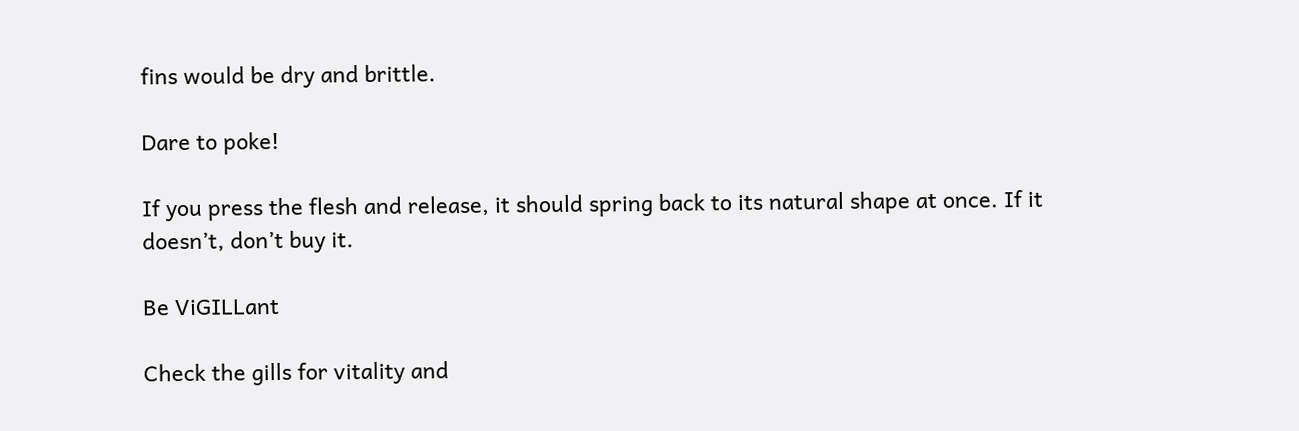fins would be dry and brittle.

Dare to poke!

If you press the flesh and release, it should spring back to its natural shape at once. If it doesn’t, don’t buy it.

Be ViGILLant

Check the gills for vitality and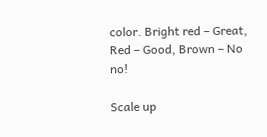color. Bright red – Great, Red – Good, Brown – No no!

Scale up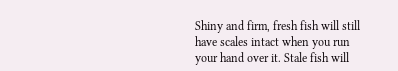Shiny and firm, fresh fish will still have scales intact when you run your hand over it. Stale fish will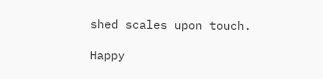shed scales upon touch.

Happy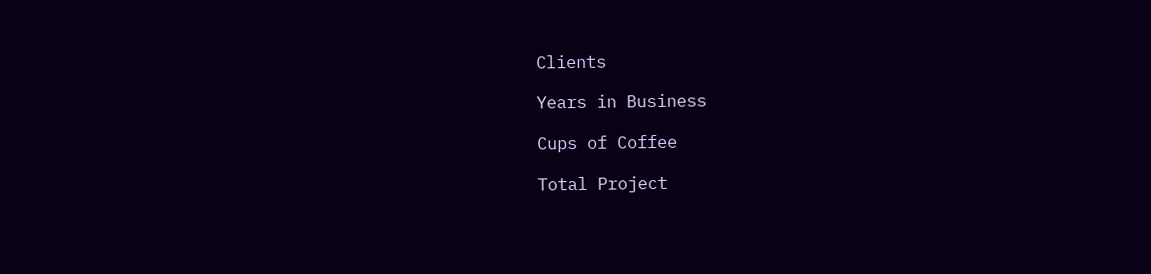Clients

Years in Business

Cups of Coffee

Total Project